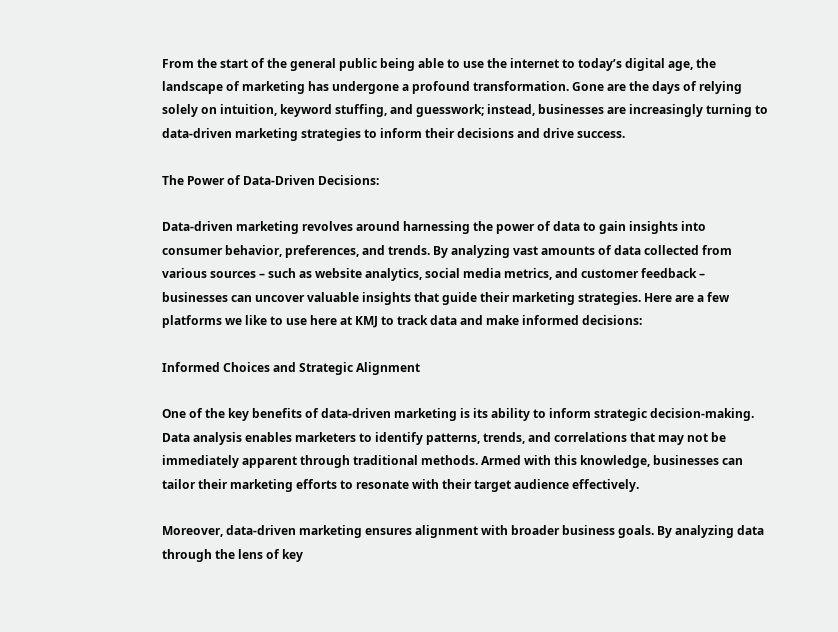From the start of the general public being able to use the internet to today’s digital age, the landscape of marketing has undergone a profound transformation. Gone are the days of relying solely on intuition, keyword stuffing, and guesswork; instead, businesses are increasingly turning to data-driven marketing strategies to inform their decisions and drive success.

The Power of Data-Driven Decisions:

Data-driven marketing revolves around harnessing the power of data to gain insights into consumer behavior, preferences, and trends. By analyzing vast amounts of data collected from various sources – such as website analytics, social media metrics, and customer feedback – businesses can uncover valuable insights that guide their marketing strategies. Here are a few platforms we like to use here at KMJ to track data and make informed decisions:

Informed Choices and Strategic Alignment

One of the key benefits of data-driven marketing is its ability to inform strategic decision-making. Data analysis enables marketers to identify patterns, trends, and correlations that may not be immediately apparent through traditional methods. Armed with this knowledge, businesses can tailor their marketing efforts to resonate with their target audience effectively.

Moreover, data-driven marketing ensures alignment with broader business goals. By analyzing data through the lens of key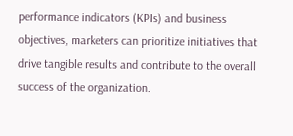performance indicators (KPIs) and business objectives, marketers can prioritize initiatives that drive tangible results and contribute to the overall success of the organization.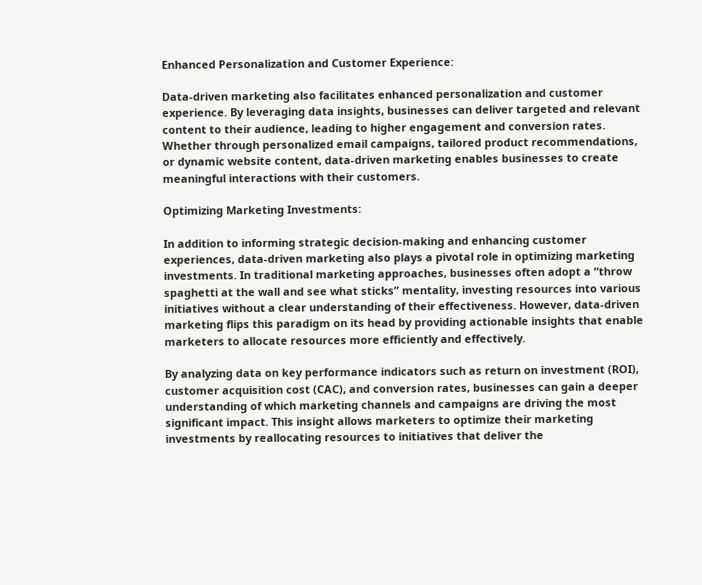Enhanced Personalization and Customer Experience:

Data-driven marketing also facilitates enhanced personalization and customer experience. By leveraging data insights, businesses can deliver targeted and relevant content to their audience, leading to higher engagement and conversion rates. Whether through personalized email campaigns, tailored product recommendations, or dynamic website content, data-driven marketing enables businesses to create meaningful interactions with their customers.

Optimizing Marketing Investments:

In addition to informing strategic decision-making and enhancing customer experiences, data-driven marketing also plays a pivotal role in optimizing marketing investments. In traditional marketing approaches, businesses often adopt a “throw spaghetti at the wall and see what sticks” mentality, investing resources into various initiatives without a clear understanding of their effectiveness. However, data-driven marketing flips this paradigm on its head by providing actionable insights that enable marketers to allocate resources more efficiently and effectively.

By analyzing data on key performance indicators such as return on investment (ROI), customer acquisition cost (CAC), and conversion rates, businesses can gain a deeper understanding of which marketing channels and campaigns are driving the most significant impact. This insight allows marketers to optimize their marketing investments by reallocating resources to initiatives that deliver the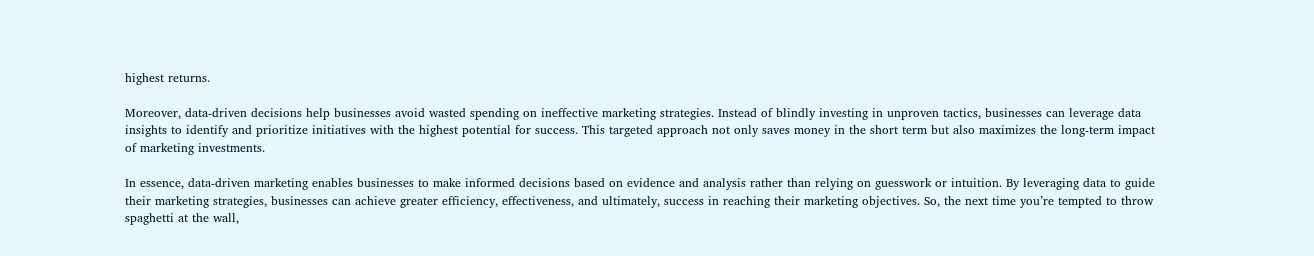highest returns.

Moreover, data-driven decisions help businesses avoid wasted spending on ineffective marketing strategies. Instead of blindly investing in unproven tactics, businesses can leverage data insights to identify and prioritize initiatives with the highest potential for success. This targeted approach not only saves money in the short term but also maximizes the long-term impact of marketing investments.

In essence, data-driven marketing enables businesses to make informed decisions based on evidence and analysis rather than relying on guesswork or intuition. By leveraging data to guide their marketing strategies, businesses can achieve greater efficiency, effectiveness, and ultimately, success in reaching their marketing objectives. So, the next time you’re tempted to throw spaghetti at the wall,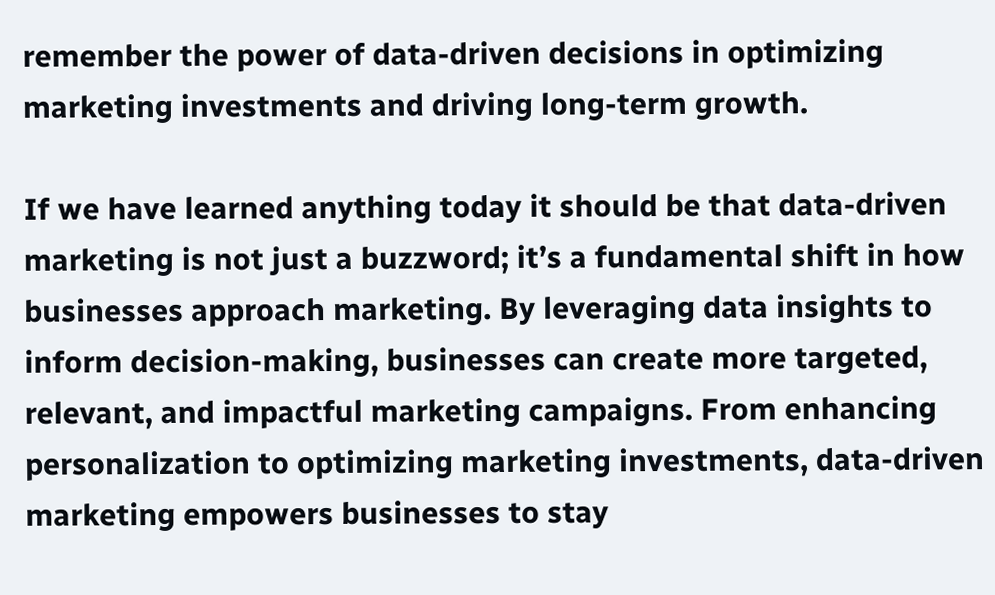remember the power of data-driven decisions in optimizing marketing investments and driving long-term growth.

If we have learned anything today it should be that data-driven marketing is not just a buzzword; it’s a fundamental shift in how businesses approach marketing. By leveraging data insights to inform decision-making, businesses can create more targeted, relevant, and impactful marketing campaigns. From enhancing personalization to optimizing marketing investments, data-driven marketing empowers businesses to stay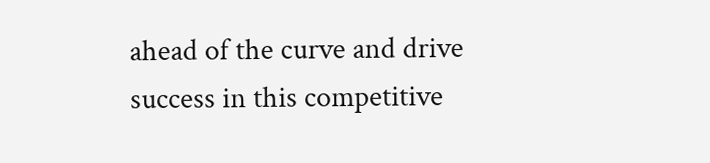ahead of the curve and drive success in this competitive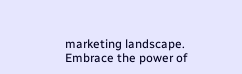marketing landscape. Embrace the power of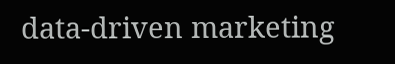data-driven marketing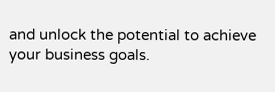and unlock the potential to achieve your business goals.